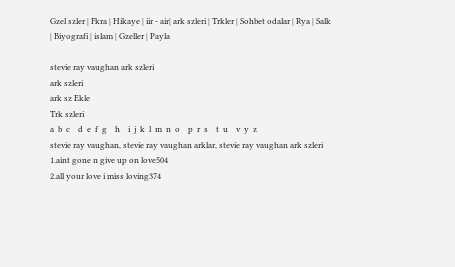Gzel szler | Fkra | Hikaye | iir - air| ark szleri | Trkler | Sohbet odalar | Rya | Salk | Biyografi | islam | Gzeller | Payla

stevie ray vaughan ark szleri
ark szleri
ark sz Ekle
Trk szleri
a  b  c    d  e  f  g    h    i  j  k  l  m  n  o    p  r  s    t  u    v  y  z
stevie ray vaughan, stevie ray vaughan arklar, stevie ray vaughan ark szleri
1.aint gone n give up on love504
2.all your love i miss loving374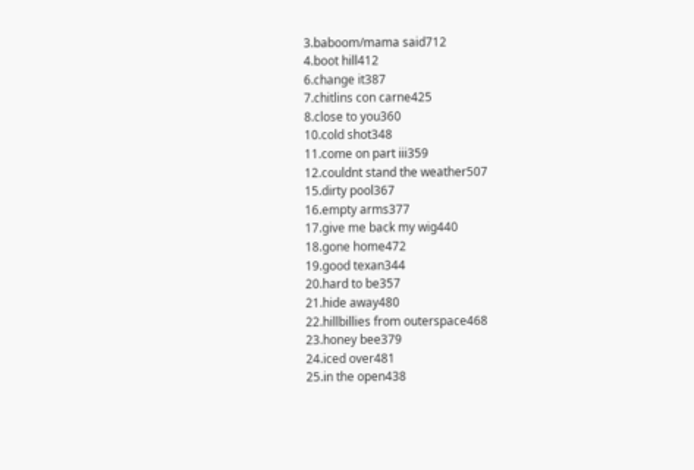3.baboom/mama said712
4.boot hill412
6.change it387
7.chitlins con carne425
8.close to you360
10.cold shot348
11.come on part iii359
12.couldnt stand the weather507
15.dirty pool367
16.empty arms377
17.give me back my wig440
18.gone home472
19.good texan344
20.hard to be357
21.hide away480
22.hillbillies from outerspace468
23.honey bee379
24.iced over481
25.in the open438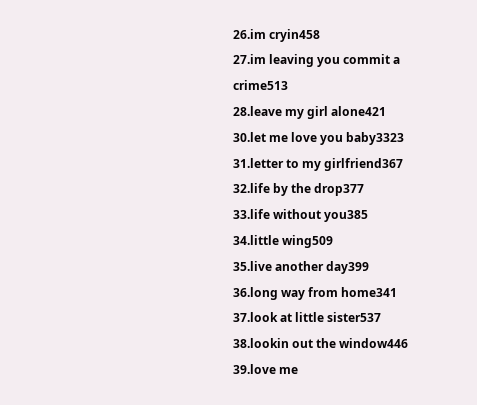26.im cryin458
27.im leaving you commit a crime513
28.leave my girl alone421
30.let me love you baby3323
31.letter to my girlfriend367
32.life by the drop377
33.life without you385
34.little wing509
35.live another day399
36.long way from home341
37.look at little sister537
38.lookin out the window446
39.love me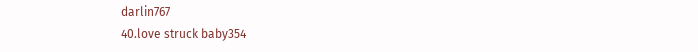darlin767
40.love struck baby354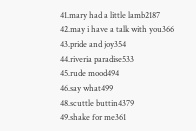41.mary had a little lamb2187
42.may i have a talk with you366
43.pride and joy354
44.riveria paradise533
45.rude mood494
46.say what499
48.scuttle buttin4379
49.shake for me361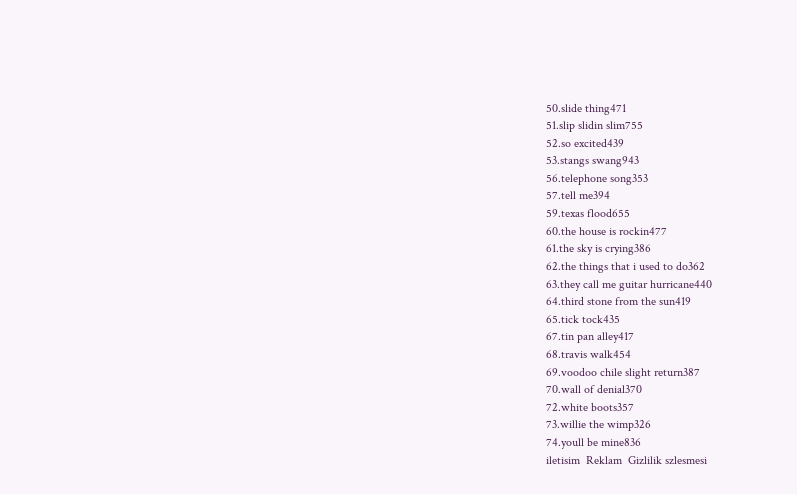50.slide thing471
51.slip slidin slim755
52.so excited439
53.stangs swang943
56.telephone song353
57.tell me394
59.texas flood655
60.the house is rockin477
61.the sky is crying386
62.the things that i used to do362
63.they call me guitar hurricane440
64.third stone from the sun419
65.tick tock435
67.tin pan alley417
68.travis walk454
69.voodoo chile slight return387
70.wall of denial370
72.white boots357
73.willie the wimp326
74.youll be mine836
iletisim  Reklam  Gizlilik szlesmesi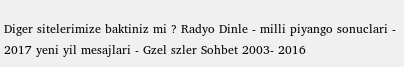Diger sitelerimize baktiniz mi ? Radyo Dinle - milli piyango sonuclari - 2017 yeni yil mesajlari - Gzel szler Sohbet 2003- 2016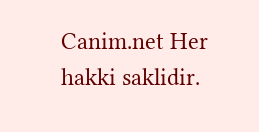Canim.net Her hakki saklidir.